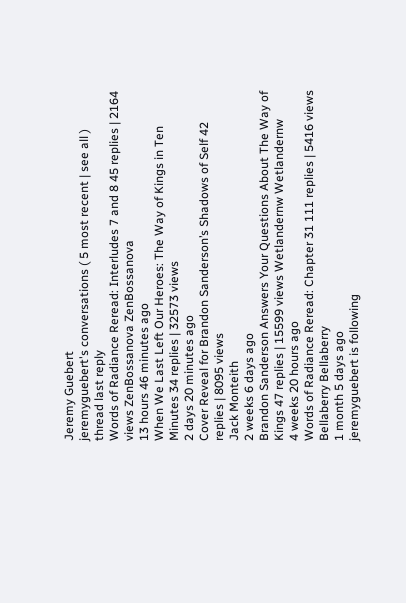Jeremy Guebert
jeremyguebert's conversations ( 5 most recent | see all )
thread last reply
Words of Radiance Reread: Interludes 7 and 8 45 replies | 2164 views ZenBossanova ZenBossanova
13 hours 46 minutes ago
When We Last Left Our Heroes: The Way of Kings in Ten Minutes 34 replies | 32573 views
2 days 20 minutes ago
Cover Reveal for Brandon Sanderson’s Shadows of Self 42 replies | 8095 views
Jack Monteith
2 weeks 6 days ago
Brandon Sanderson Answers Your Questions About The Way of Kings 47 replies | 15599 views Wetlandernw Wetlandernw
4 weeks 20 hours ago
Words of Radiance Reread: Chapter 31 111 replies | 5416 views Bellaberry Bellaberry
1 month 5 days ago
jeremyguebert is following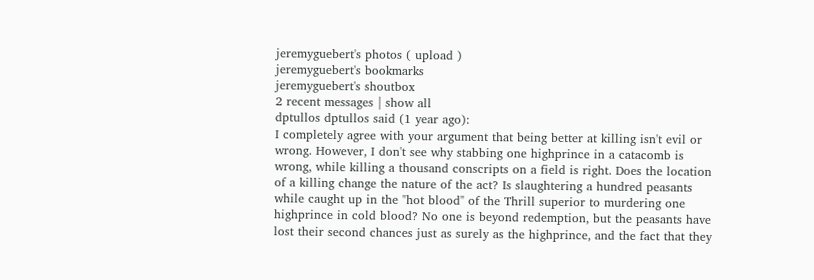jeremyguebert's photos ( upload )
jeremyguebert's bookmarks
jeremyguebert's shoutbox
2 recent messages | show all
dptullos dptullos said (1 year ago):
I completely agree with your argument that being better at killing isn't evil or wrong. However, I don't see why stabbing one highprince in a catacomb is wrong, while killing a thousand conscripts on a field is right. Does the location of a killing change the nature of the act? Is slaughtering a hundred peasants while caught up in the "hot blood" of the Thrill superior to murdering one highprince in cold blood? No one is beyond redemption, but the peasants have lost their second chances just as surely as the highprince, and the fact that they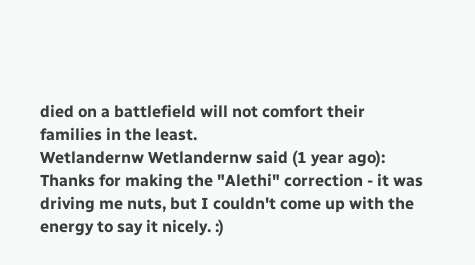died on a battlefield will not comfort their families in the least.
Wetlandernw Wetlandernw said (1 year ago):
Thanks for making the "Alethi" correction - it was driving me nuts, but I couldn't come up with the energy to say it nicely. :)